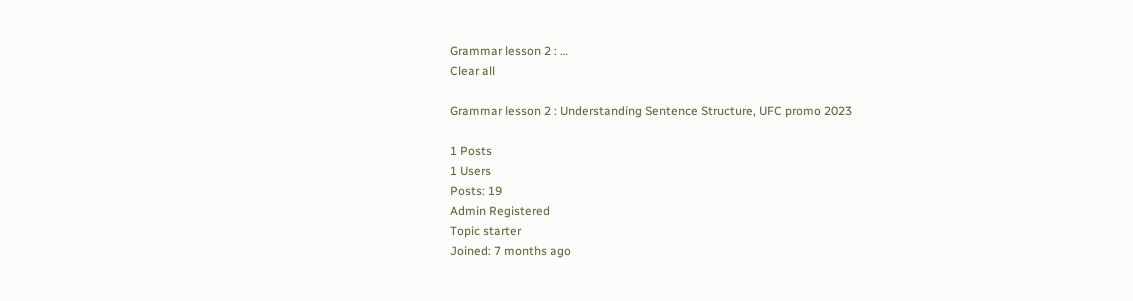Grammar lesson 2 : …
Clear all

Grammar lesson 2 : Understanding Sentence Structure, UFC promo 2023

1 Posts
1 Users
Posts: 19
Admin Registered
Topic starter
Joined: 7 months ago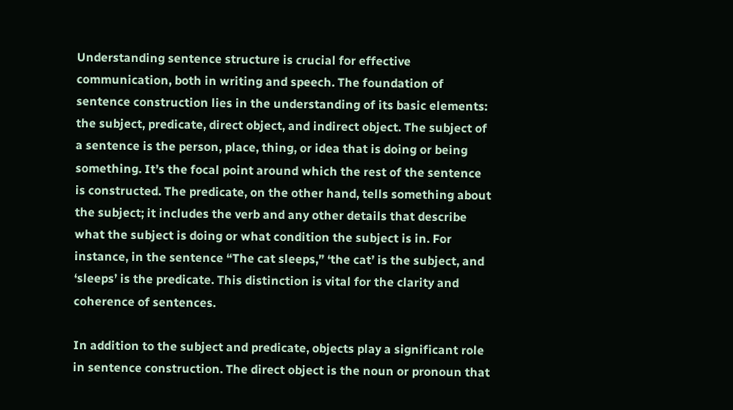Understanding sentence structure is crucial for effective communication, both in writing and speech. The foundation of sentence construction lies in the understanding of its basic elements: the subject, predicate, direct object, and indirect object. The subject of a sentence is the person, place, thing, or idea that is doing or being something. It’s the focal point around which the rest of the sentence is constructed. The predicate, on the other hand, tells something about the subject; it includes the verb and any other details that describe what the subject is doing or what condition the subject is in. For instance, in the sentence “The cat sleeps,” ‘the cat’ is the subject, and ‘sleeps’ is the predicate. This distinction is vital for the clarity and coherence of sentences.

In addition to the subject and predicate, objects play a significant role in sentence construction. The direct object is the noun or pronoun that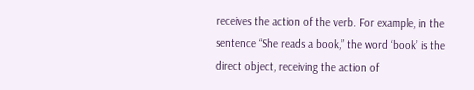receives the action of the verb. For example, in the sentence “She reads a book,” the word ‘book’ is the direct object, receiving the action of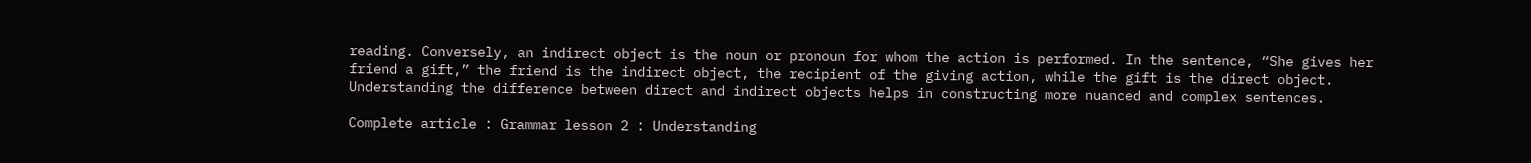reading. Conversely, an indirect object is the noun or pronoun for whom the action is performed. In the sentence, “She gives her friend a gift,” the friend is the indirect object, the recipient of the giving action, while the gift is the direct object. Understanding the difference between direct and indirect objects helps in constructing more nuanced and complex sentences.

Complete article : Grammar lesson 2 : Understanding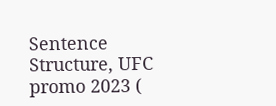Sentence Structure, UFC promo 2023 (